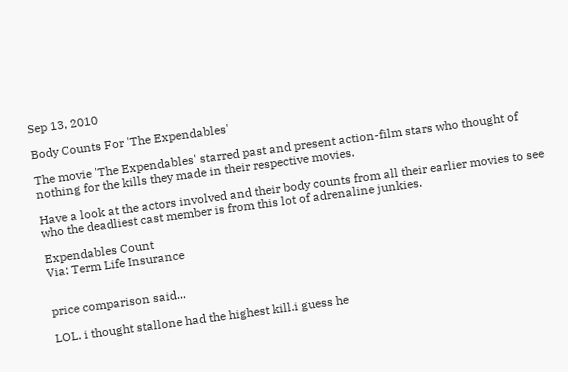Sep 13, 2010

Body Counts For 'The Expendables'

The movie 'The Expendables' starred past and present action-film stars who thought of nothing for the kills they made in their respective movies.

Have a look at the actors involved and their body counts from all their earlier movies to see who the deadliest cast member is from this lot of adrenaline junkies.

Expendables Count
Via: Term Life Insurance


price comparison said...

LOL. i thought stallone had the highest kill.i guess he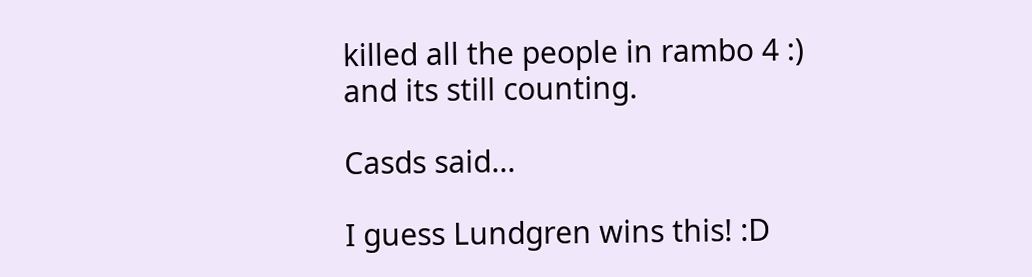killed all the people in rambo 4 :) and its still counting.

Casds said...

I guess Lundgren wins this! :D